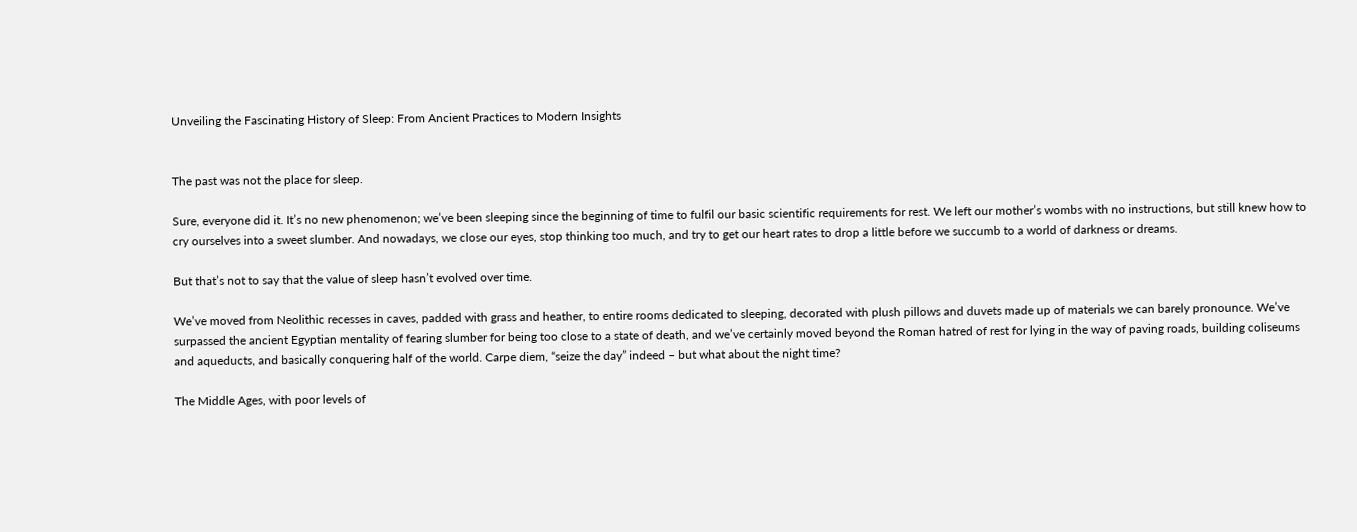Unveiling the Fascinating History of Sleep: From Ancient Practices to Modern Insights


The past was not the place for sleep.

Sure, everyone did it. It’s no new phenomenon; we’ve been sleeping since the beginning of time to fulfil our basic scientific requirements for rest. We left our mother’s wombs with no instructions, but still knew how to cry ourselves into a sweet slumber. And nowadays, we close our eyes, stop thinking too much, and try to get our heart rates to drop a little before we succumb to a world of darkness or dreams.

But that’s not to say that the value of sleep hasn’t evolved over time.

We’ve moved from Neolithic recesses in caves, padded with grass and heather, to entire rooms dedicated to sleeping, decorated with plush pillows and duvets made up of materials we can barely pronounce. We’ve surpassed the ancient Egyptian mentality of fearing slumber for being too close to a state of death, and we’ve certainly moved beyond the Roman hatred of rest for lying in the way of paving roads, building coliseums and aqueducts, and basically conquering half of the world. Carpe diem, “seize the day” indeed – but what about the night time?

The Middle Ages, with poor levels of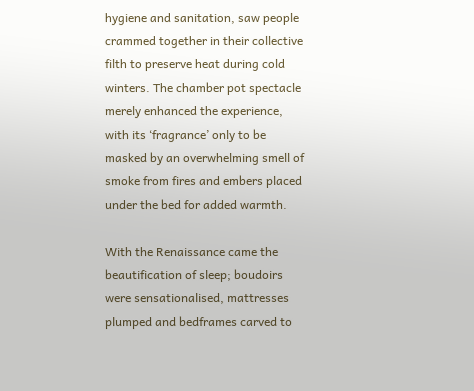hygiene and sanitation, saw people crammed together in their collective filth to preserve heat during cold winters. The chamber pot spectacle merely enhanced the experience, with its ‘fragrance’ only to be masked by an overwhelming smell of smoke from fires and embers placed under the bed for added warmth.

With the Renaissance came the beautification of sleep; boudoirs were sensationalised, mattresses plumped and bedframes carved to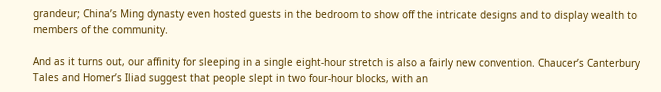grandeur; China’s Ming dynasty even hosted guests in the bedroom to show off the intricate designs and to display wealth to members of the community.

And as it turns out, our affinity for sleeping in a single eight-hour stretch is also a fairly new convention. Chaucer’s Canterbury Tales and Homer’s Iliad suggest that people slept in two four-hour blocks, with an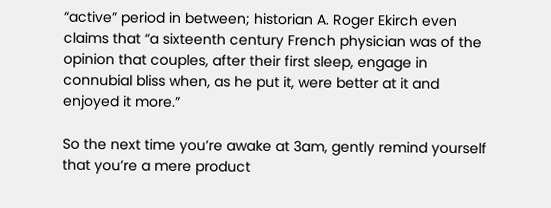“active” period in between; historian A. Roger Ekirch even claims that “a sixteenth century French physician was of the opinion that couples, after their first sleep, engage in connubial bliss when, as he put it, were better at it and enjoyed it more.”

So the next time you’re awake at 3am, gently remind yourself that you’re a mere product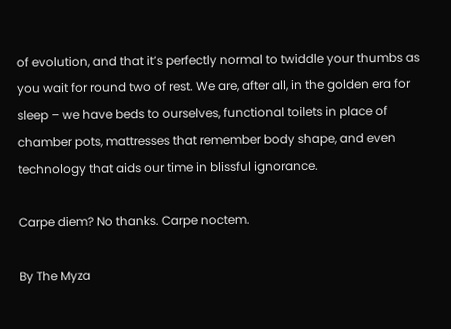of evolution, and that it’s perfectly normal to twiddle your thumbs as you wait for round two of rest. We are, after all, in the golden era for sleep – we have beds to ourselves, functional toilets in place of chamber pots, mattresses that remember body shape, and even technology that aids our time in blissful ignorance.

Carpe diem? No thanks. Carpe noctem.

By The Myza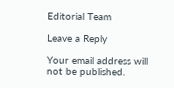Editorial Team

Leave a Reply

Your email address will not be published.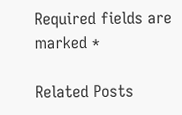Required fields are marked *

Related Posts